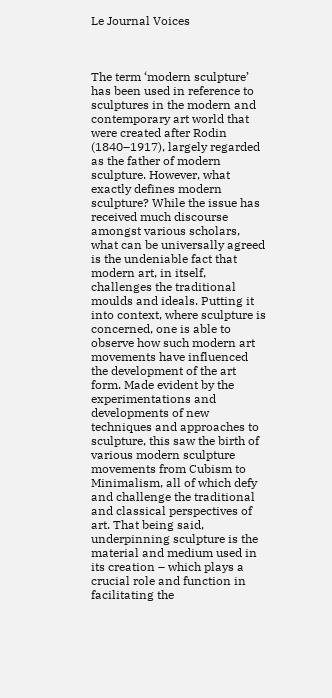Le Journal Voices



The term ‘modern sculpture’ has been used in reference to sculptures in the modern and contemporary art world that were created after Rodin (1840–1917), largely regarded as the father of modern sculpture. However, what exactly defines modern sculpture? While the issue has received much discourse amongst various scholars, what can be universally agreed is the undeniable fact that modern art, in itself, challenges the traditional moulds and ideals. Putting it into context, where sculpture is concerned, one is able to observe how such modern art movements have influenced the development of the art form. Made evident by the experimentations and developments of new techniques and approaches to sculpture, this saw the birth of various modern sculpture movements from Cubism to Minimalism, all of which defy and challenge the traditional and classical perspectives of art. That being said, underpinning sculpture is the material and medium used in its creation – which plays a crucial role and function in facilitating the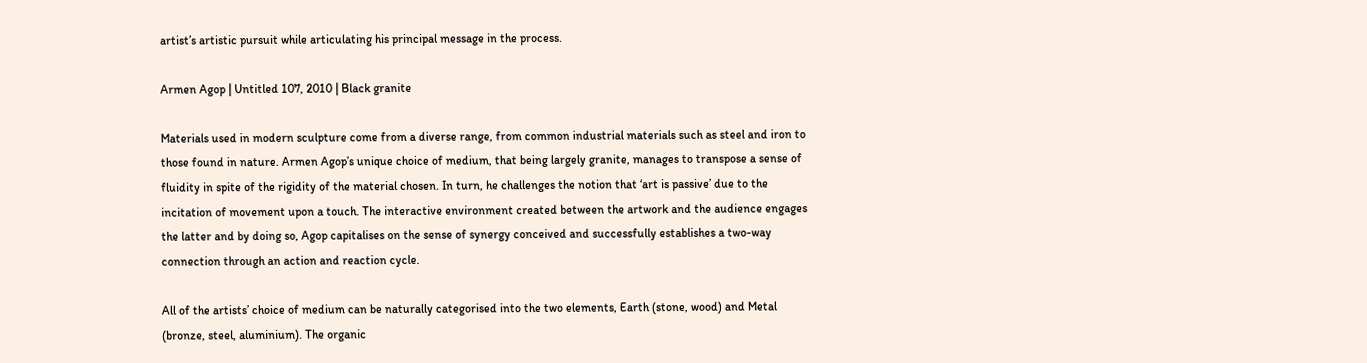artist’s artistic pursuit while articulating his principal message in the process.

Armen Agop | Untitled 107, 2010 | Black granite

Materials used in modern sculpture come from a diverse range, from common industrial materials such as steel and iron to those found in nature. Armen Agop’s unique choice of medium, that being largely granite, manages to transpose a sense of fluidity in spite of the rigidity of the material chosen. In turn, he challenges the notion that ‘art is passive’ due to the incitation of movement upon a touch. The interactive environment created between the artwork and the audience engages the latter and by doing so, Agop capitalises on the sense of synergy conceived and successfully establishes a two-way connection through an action and reaction cycle.

All of the artists’ choice of medium can be naturally categorised into the two elements, Earth (stone, wood) and Metal (bronze, steel, aluminium). The organic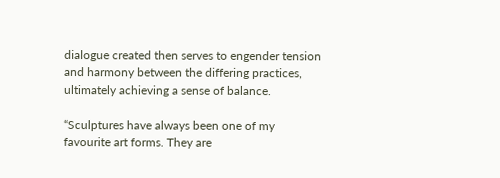dialogue created then serves to engender tension and harmony between the differing practices, ultimately achieving a sense of balance.

“Sculptures have always been one of my favourite art forms. They are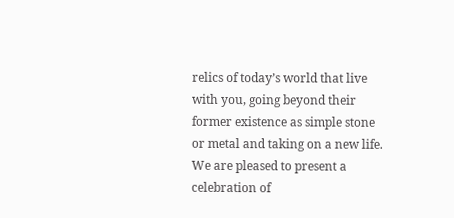relics of today’s world that live with you, going beyond their former existence as simple stone or metal and taking on a new life. We are pleased to present a celebration of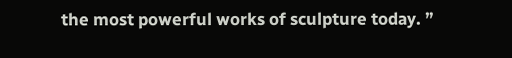the most powerful works of sculpture today. ”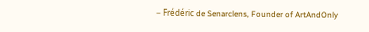– Frédéric de Senarclens, Founder of ArtAndOnly